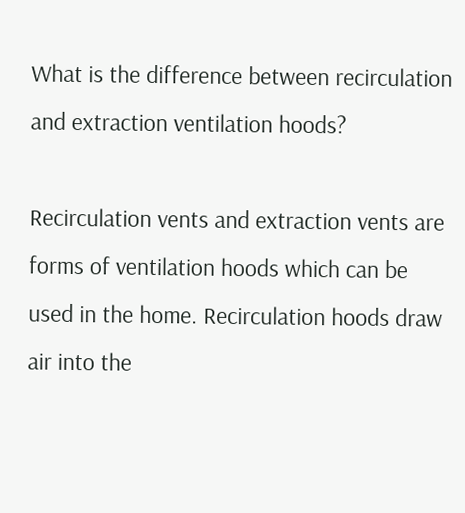What is the difference between recirculation and extraction ventilation hoods?

Recirculation vents and extraction vents are forms of ventilation hoods which can be used in the home. Recirculation hoods draw air into the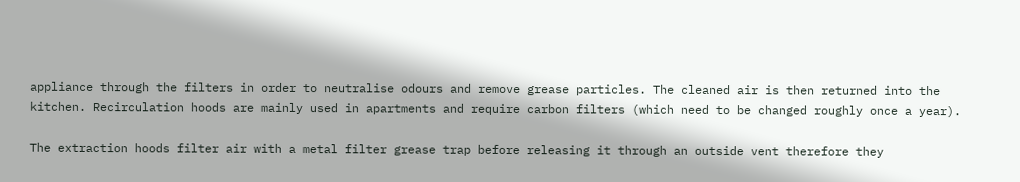appliance through the filters in order to neutralise odours and remove grease particles. The cleaned air is then returned into the kitchen. Recirculation hoods are mainly used in apartments and require carbon filters (which need to be changed roughly once a year).

The extraction hoods filter air with a metal filter grease trap before releasing it through an outside vent therefore they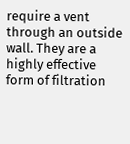require a vent through an outside wall. They are a highly effective form of filtration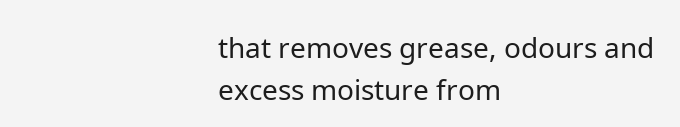that removes grease, odours and excess moisture from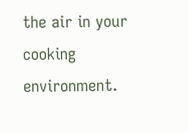the air in your cooking environment.